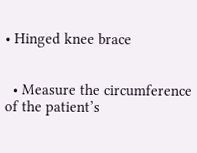• Hinged knee brace


  • Measure the circumference of the patient’s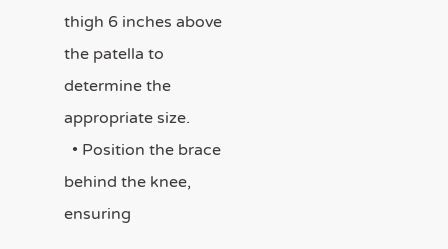thigh 6 inches above the patella to determine the appropriate size.
  • Position the brace behind the knee, ensuring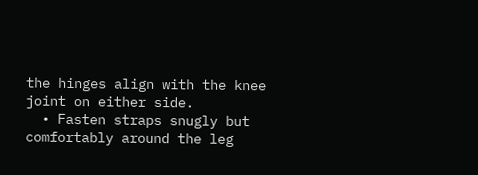the hinges align with the knee joint on either side.
  • Fasten straps snugly but comfortably around the leg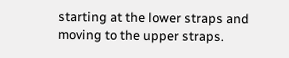starting at the lower straps and moving to the upper straps.